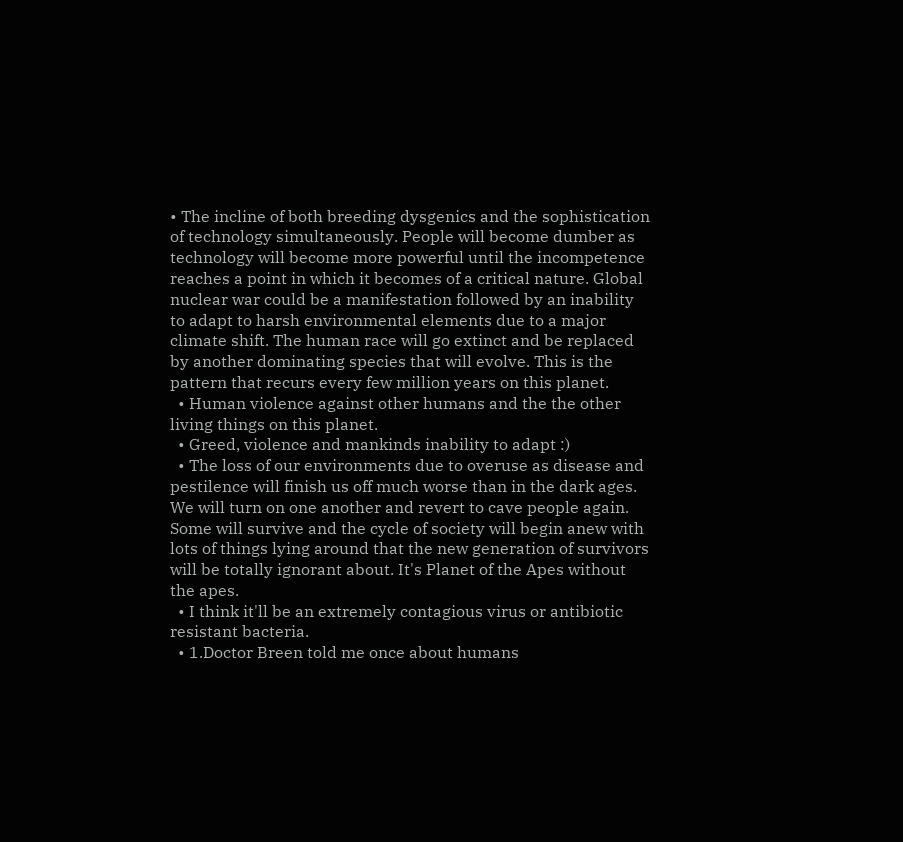• The incline of both breeding dysgenics and the sophistication of technology simultaneously. People will become dumber as technology will become more powerful until the incompetence reaches a point in which it becomes of a critical nature. Global nuclear war could be a manifestation followed by an inability to adapt to harsh environmental elements due to a major climate shift. The human race will go extinct and be replaced by another dominating species that will evolve. This is the pattern that recurs every few million years on this planet.
  • Human violence against other humans and the the other living things on this planet.
  • Greed, violence and mankinds inability to adapt :)
  • The loss of our environments due to overuse as disease and pestilence will finish us off much worse than in the dark ages. We will turn on one another and revert to cave people again. Some will survive and the cycle of society will begin anew with lots of things lying around that the new generation of survivors will be totally ignorant about. It's Planet of the Apes without the apes.
  • I think it'll be an extremely contagious virus or antibiotic resistant bacteria.
  • 1.Doctor Breen told me once about humans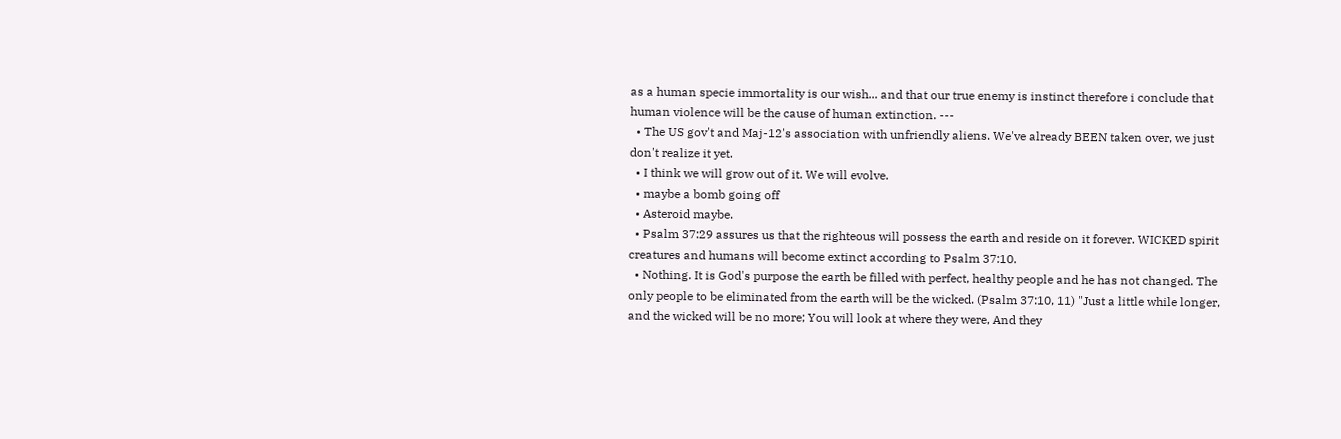as a human specie immortality is our wish... and that our true enemy is instinct therefore i conclude that human violence will be the cause of human extinction. ---
  • The US gov't and Maj-12's association with unfriendly aliens. We've already BEEN taken over, we just don't realize it yet.
  • I think we will grow out of it. We will evolve.
  • maybe a bomb going off
  • Asteroid maybe.
  • Psalm 37:29 assures us that the righteous will possess the earth and reside on it forever. WICKED spirit creatures and humans will become extinct according to Psalm 37:10.
  • Nothing. It is God's purpose the earth be filled with perfect, healthy people and he has not changed. The only people to be eliminated from the earth will be the wicked. (Psalm 37:10, 11) "Just a little while longer, and the wicked will be no more; You will look at where they were, And they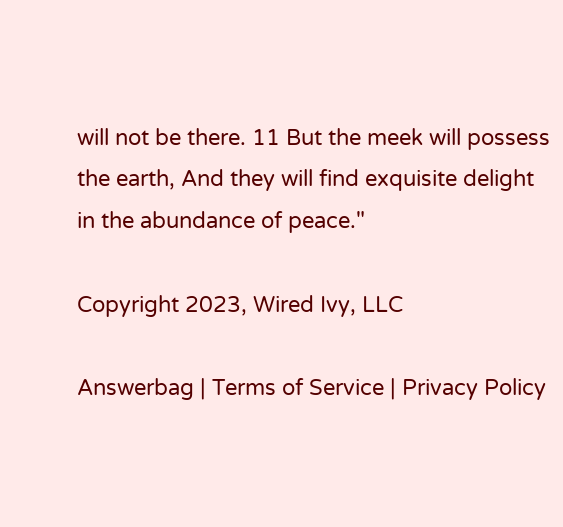will not be there. 11 But the meek will possess the earth, And they will find exquisite delight in the abundance of peace."

Copyright 2023, Wired Ivy, LLC

Answerbag | Terms of Service | Privacy Policy